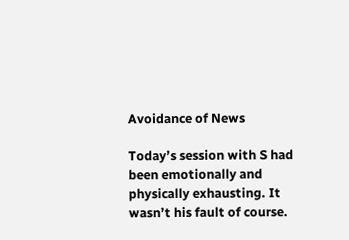Avoidance of News

Today’s session with S had been emotionally and physically exhausting. It wasn’t his fault of course.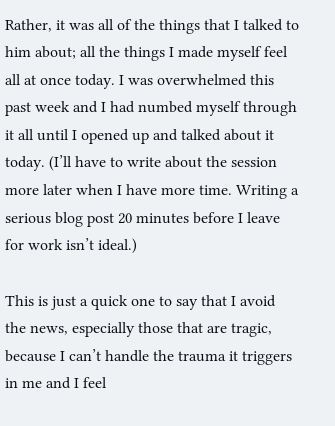Rather, it was all of the things that I talked to him about; all the things I made myself feel all at once today. I was overwhelmed this past week and I had numbed myself through it all until I opened up and talked about it today. (I’ll have to write about the session more later when I have more time. Writing a serious blog post 20 minutes before I leave for work isn’t ideal.)

This is just a quick one to say that I avoid the news, especially those that are tragic, because I can’t handle the trauma it triggers in me and I feel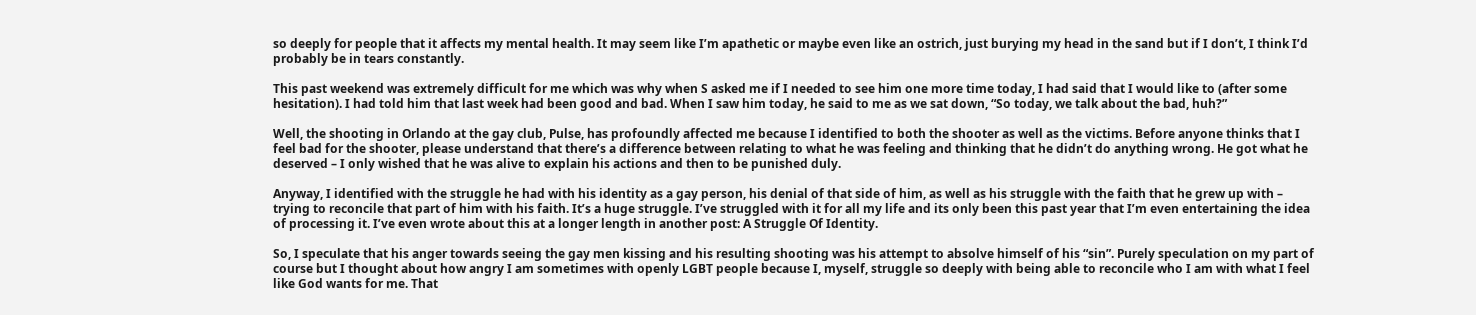so deeply for people that it affects my mental health. It may seem like I’m apathetic or maybe even like an ostrich, just burying my head in the sand but if I don’t, I think I’d probably be in tears constantly.

This past weekend was extremely difficult for me which was why when S asked me if I needed to see him one more time today, I had said that I would like to (after some hesitation). I had told him that last week had been good and bad. When I saw him today, he said to me as we sat down, “So today, we talk about the bad, huh?”

Well, the shooting in Orlando at the gay club, Pulse, has profoundly affected me because I identified to both the shooter as well as the victims. Before anyone thinks that I feel bad for the shooter, please understand that there’s a difference between relating to what he was feeling and thinking that he didn’t do anything wrong. He got what he deserved – I only wished that he was alive to explain his actions and then to be punished duly.

Anyway, I identified with the struggle he had with his identity as a gay person, his denial of that side of him, as well as his struggle with the faith that he grew up with – trying to reconcile that part of him with his faith. It’s a huge struggle. I’ve struggled with it for all my life and its only been this past year that I’m even entertaining the idea of processing it. I’ve even wrote about this at a longer length in another post: A Struggle Of Identity.

So, I speculate that his anger towards seeing the gay men kissing and his resulting shooting was his attempt to absolve himself of his “sin”. Purely speculation on my part of course but I thought about how angry I am sometimes with openly LGBT people because I, myself, struggle so deeply with being able to reconcile who I am with what I feel like God wants for me. That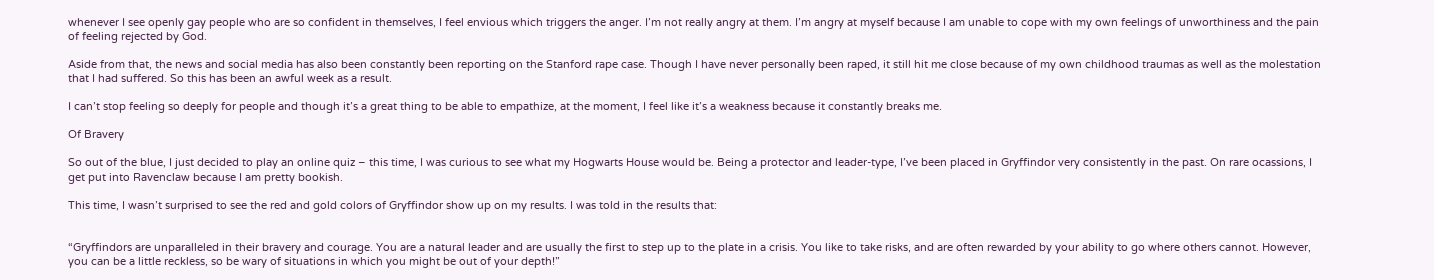whenever I see openly gay people who are so confident in themselves, I feel envious which triggers the anger. I’m not really angry at them. I’m angry at myself because I am unable to cope with my own feelings of unworthiness and the pain of feeling rejected by God.

Aside from that, the news and social media has also been constantly been reporting on the Stanford rape case. Though I have never personally been raped, it still hit me close because of my own childhood traumas as well as the molestation that I had suffered. So this has been an awful week as a result.

I can’t stop feeling so deeply for people and though it’s a great thing to be able to empathize, at the moment, I feel like it’s a weakness because it constantly breaks me.

Of Bravery

So out of the blue, I just decided to play an online quiz – this time, I was curious to see what my Hogwarts House would be. Being a protector and leader-type, I’ve been placed in Gryffindor very consistently in the past. On rare ocassions, I get put into Ravenclaw because I am pretty bookish.

This time, I wasn’t surprised to see the red and gold colors of Gryffindor show up on my results. I was told in the results that:


“Gryffindors are unparalleled in their bravery and courage. You are a natural leader and are usually the first to step up to the plate in a crisis. You like to take risks, and are often rewarded by your ability to go where others cannot. However, you can be a little reckless, so be wary of situations in which you might be out of your depth!”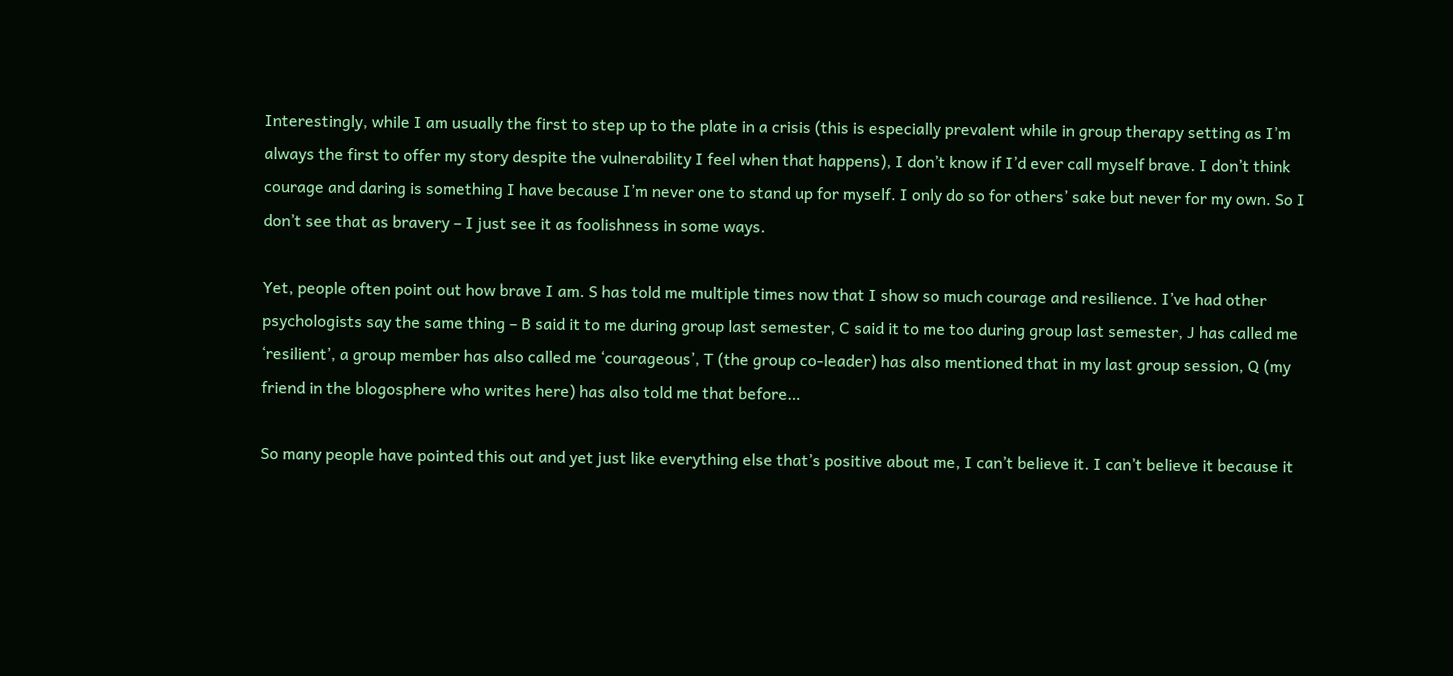Interestingly, while I am usually the first to step up to the plate in a crisis (this is especially prevalent while in group therapy setting as I’m always the first to offer my story despite the vulnerability I feel when that happens), I don’t know if I’d ever call myself brave. I don’t think courage and daring is something I have because I’m never one to stand up for myself. I only do so for others’ sake but never for my own. So I don’t see that as bravery – I just see it as foolishness in some ways.

Yet, people often point out how brave I am. S has told me multiple times now that I show so much courage and resilience. I’ve had other psychologists say the same thing – B said it to me during group last semester, C said it to me too during group last semester, J has called me ‘resilient’, a group member has also called me ‘courageous’, T (the group co-leader) has also mentioned that in my last group session, Q (my friend in the blogosphere who writes here) has also told me that before…

So many people have pointed this out and yet just like everything else that’s positive about me, I can’t believe it. I can’t believe it because it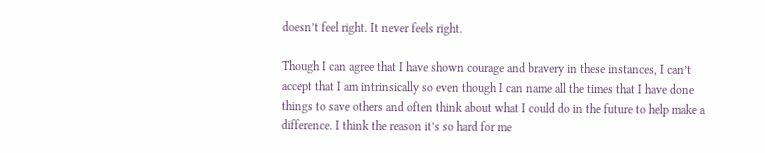doesn’t feel right. It never feels right.

Though I can agree that I have shown courage and bravery in these instances, I can’t accept that I am intrinsically so even though I can name all the times that I have done things to save others and often think about what I could do in the future to help make a difference. I think the reason it’s so hard for me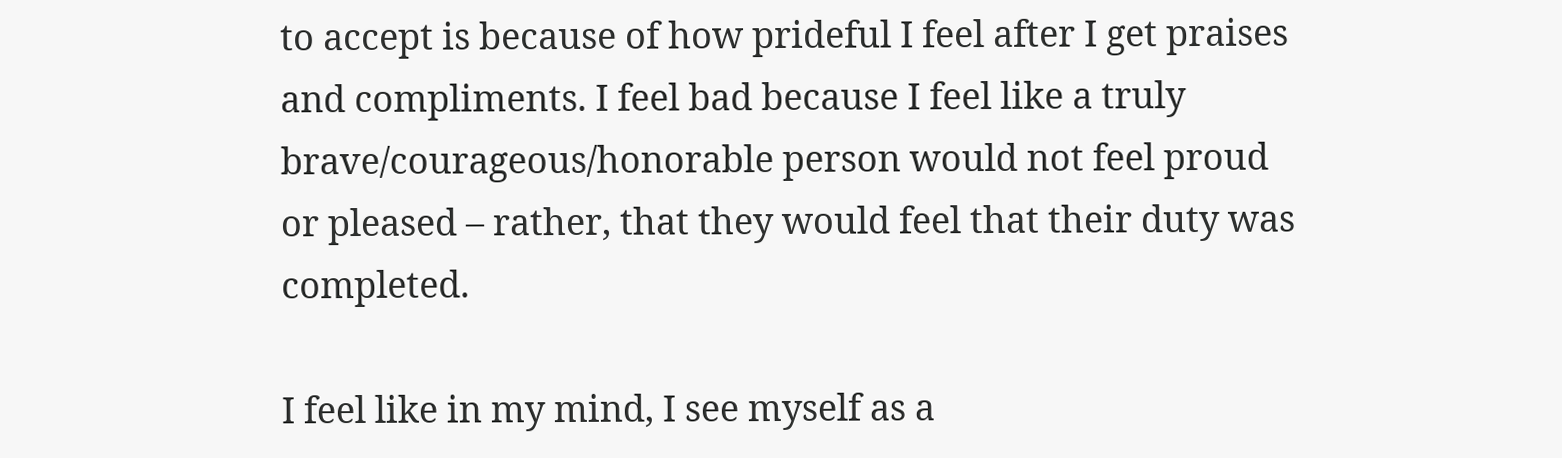to accept is because of how prideful I feel after I get praises and compliments. I feel bad because I feel like a truly brave/courageous/honorable person would not feel proud or pleased – rather, that they would feel that their duty was completed.

I feel like in my mind, I see myself as a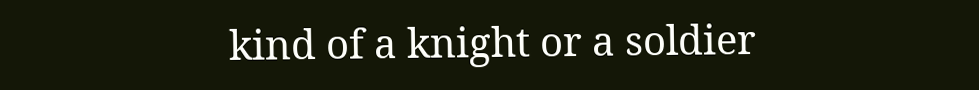kind of a knight or a soldier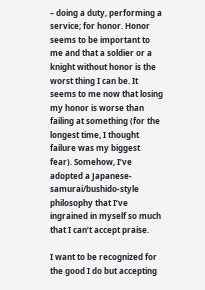– doing a duty, performing a service; for honor. Honor seems to be important to me and that a soldier or a knight without honor is the worst thing I can be. It seems to me now that losing my honor is worse than failing at something (for the longest time, I thought failure was my biggest fear). Somehow, I’ve adopted a Japanese-samurai/bushido-style philosophy that I’ve ingrained in myself so much that I can’t accept praise.

I want to be recognized for the good I do but accepting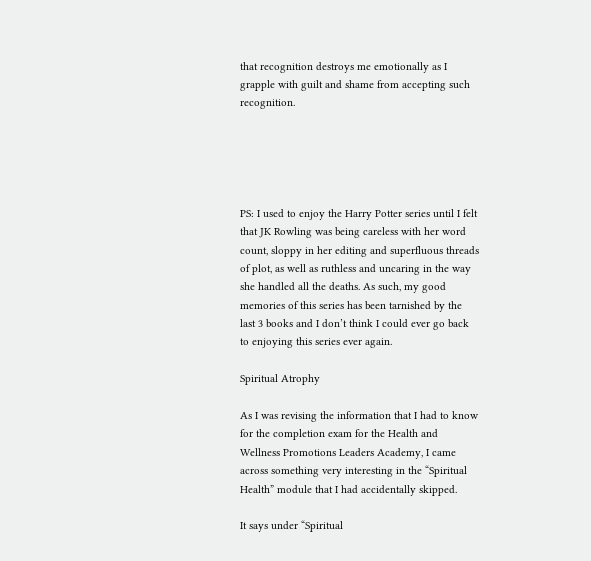that recognition destroys me emotionally as I grapple with guilt and shame from accepting such recognition.





PS: I used to enjoy the Harry Potter series until I felt that JK Rowling was being careless with her word count, sloppy in her editing and superfluous threads of plot, as well as ruthless and uncaring in the way she handled all the deaths. As such, my good memories of this series has been tarnished by the last 3 books and I don’t think I could ever go back to enjoying this series ever again.

Spiritual Atrophy

As I was revising the information that I had to know for the completion exam for the Health and Wellness Promotions Leaders Academy, I came across something very interesting in the “Spiritual Health” module that I had accidentally skipped.

It says under “Spiritual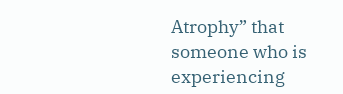Atrophy” that someone who is experiencing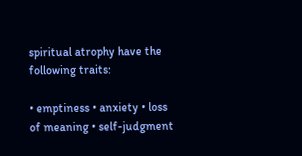spiritual atrophy have the following traits:

• emptiness • anxiety • loss of meaning • self-judgment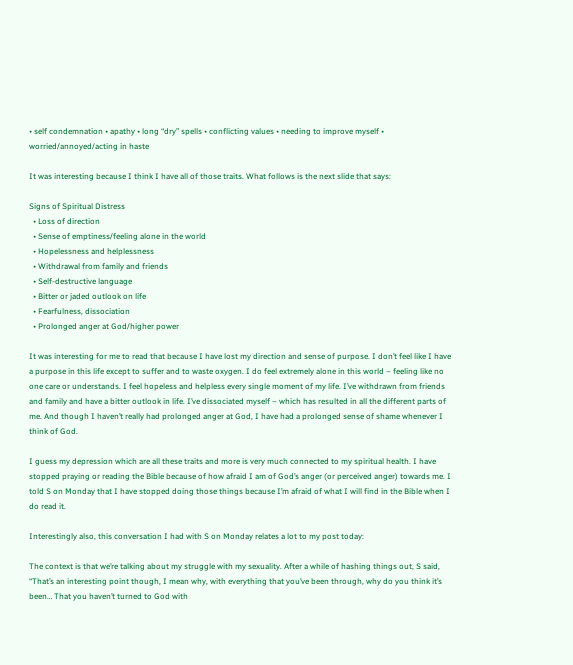• self condemnation • apathy • long “dry” spells • conflicting values • needing to improve myself • worried/annoyed/acting in haste

It was interesting because I think I have all of those traits. What follows is the next slide that says:

Signs of Spiritual Distress
  • Loss of direction
  • Sense of emptiness/feeling alone in the world
  • Hopelessness and helplessness
  • Withdrawal from family and friends
  • Self-destructive language
  • Bitter or jaded outlook on life
  • Fearfulness, dissociation
  • Prolonged anger at God/higher power

It was interesting for me to read that because I have lost my direction and sense of purpose. I don’t feel like I have a purpose in this life except to suffer and to waste oxygen. I do feel extremely alone in this world – feeling like no one care or understands. I feel hopeless and helpless every single moment of my life. I’ve withdrawn from friends and family and have a bitter outlook in life. I’ve dissociated myself – which has resulted in all the different parts of me. And though I haven’t really had prolonged anger at God, I have had a prolonged sense of shame whenever I think of God.

I guess my depression which are all these traits and more is very much connected to my spiritual health. I have stopped praying or reading the Bible because of how afraid I am of God’s anger (or perceived anger) towards me. I told S on Monday that I have stopped doing those things because I’m afraid of what I will find in the Bible when I do read it.

Interestingly also, this conversation I had with S on Monday relates a lot to my post today:

The context is that we’re talking about my struggle with my sexuality. After a while of hashing things out, S said, “That’s an interesting point though, I mean why, with everything that you’ve been through, why do you think it’s been… That you haven’t turned to God with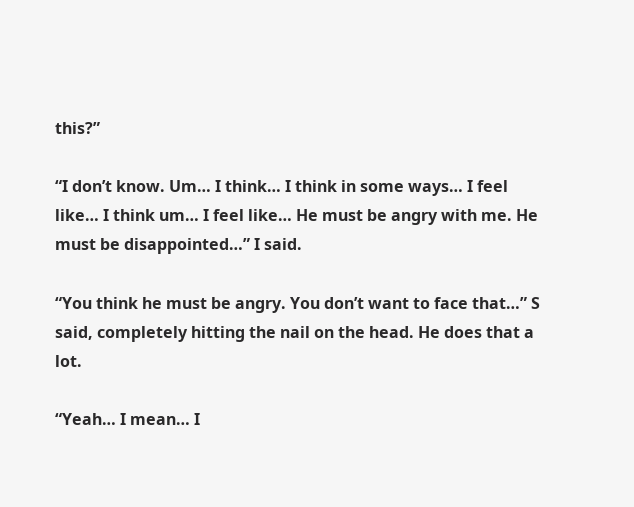this?”

“I don’t know. Um… I think… I think in some ways… I feel like… I think um… I feel like… He must be angry with me. He must be disappointed…” I said.

“You think he must be angry. You don’t want to face that…” S said, completely hitting the nail on the head. He does that a lot.

“Yeah… I mean… I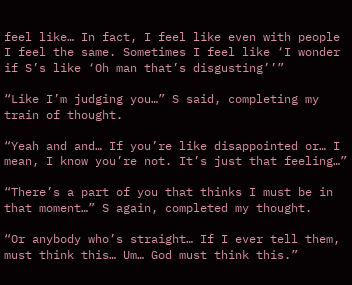feel like… In fact, I feel like even with people I feel the same. Sometimes I feel like ‘I wonder if S’s like ‘Oh man that’s disgusting’’”

“Like I’m judging you…” S said, completing my train of thought.

“Yeah and and… If you’re like disappointed or… I mean, I know you’re not. It’s just that feeling…”

“There’s a part of you that thinks I must be in that moment…” S again, completed my thought.

“Or anybody who’s straight… If I ever tell them, must think this… Um… God must think this.”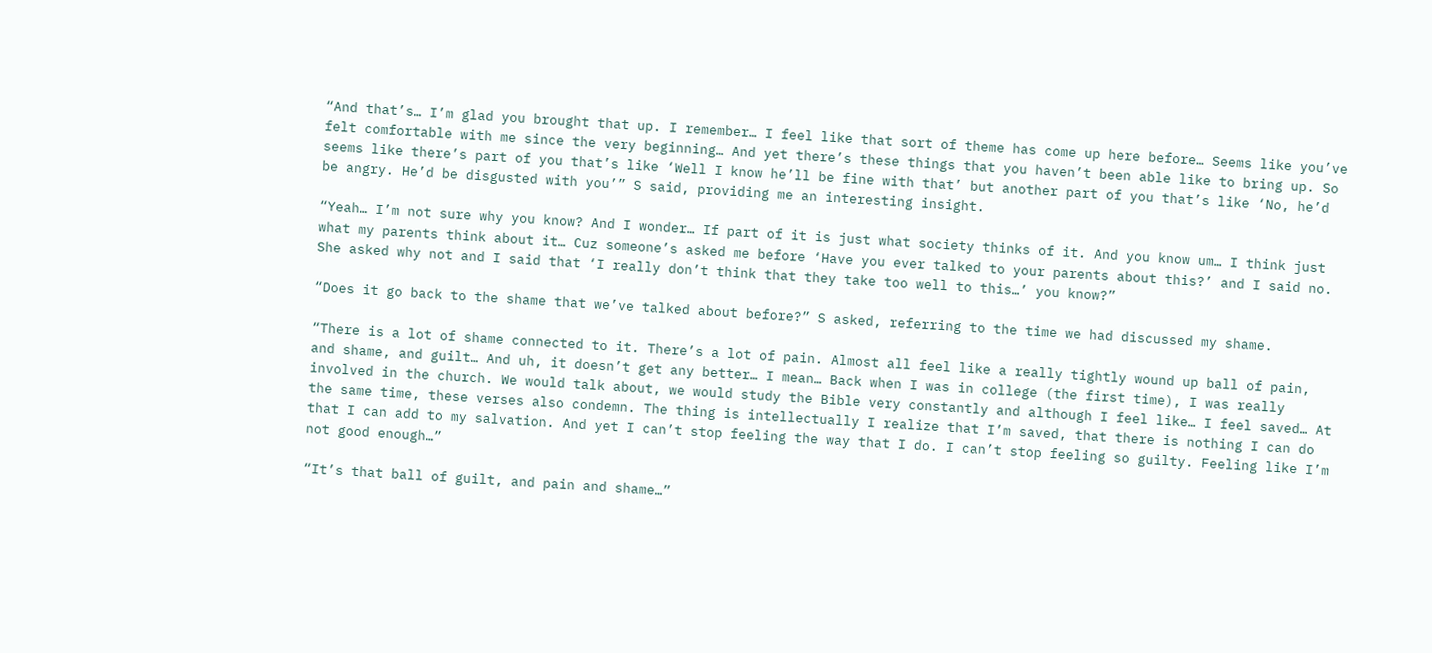“And that’s… I’m glad you brought that up. I remember… I feel like that sort of theme has come up here before… Seems like you’ve felt comfortable with me since the very beginning… And yet there’s these things that you haven’t been able like to bring up. So seems like there’s part of you that’s like ‘Well I know he’ll be fine with that’ but another part of you that’s like ‘No, he’d be angry. He’d be disgusted with you’” S said, providing me an interesting insight.

“Yeah… I’m not sure why you know? And I wonder… If part of it is just what society thinks of it. And you know um… I think just what my parents think about it… Cuz someone’s asked me before ‘Have you ever talked to your parents about this?’ and I said no. She asked why not and I said that ‘I really don’t think that they take too well to this…’ you know?”

“Does it go back to the shame that we’ve talked about before?” S asked, referring to the time we had discussed my shame.

“There is a lot of shame connected to it. There’s a lot of pain. Almost all feel like a really tightly wound up ball of pain, and shame, and guilt… And uh, it doesn’t get any better… I mean… Back when I was in college (the first time), I was really involved in the church. We would talk about, we would study the Bible very constantly and although I feel like… I feel saved… At the same time, these verses also condemn. The thing is intellectually I realize that I’m saved, that there is nothing I can do that I can add to my salvation. And yet I can’t stop feeling the way that I do. I can’t stop feeling so guilty. Feeling like I’m not good enough…”

“It’s that ball of guilt, and pain and shame…”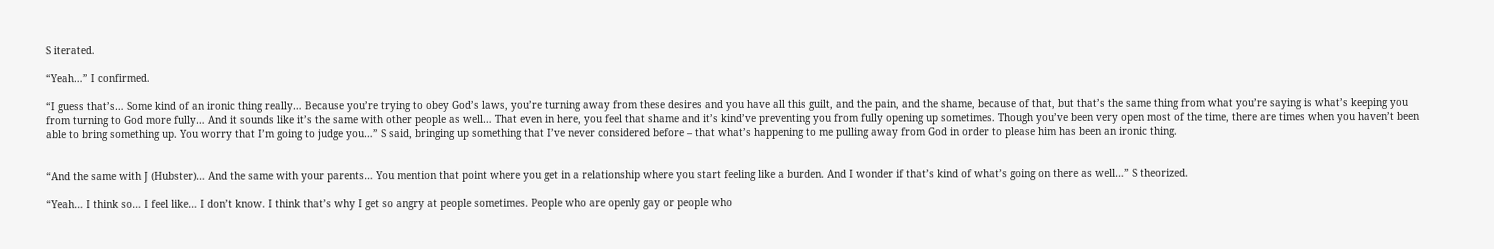S iterated.

“Yeah…” I confirmed.

“I guess that’s… Some kind of an ironic thing really… Because you’re trying to obey God’s laws, you’re turning away from these desires and you have all this guilt, and the pain, and the shame, because of that, but that’s the same thing from what you’re saying is what’s keeping you from turning to God more fully… And it sounds like it’s the same with other people as well… That even in here, you feel that shame and it’s kind’ve preventing you from fully opening up sometimes. Though you’ve been very open most of the time, there are times when you haven’t been able to bring something up. You worry that I’m going to judge you…” S said, bringing up something that I’ve never considered before – that what’s happening to me pulling away from God in order to please him has been an ironic thing.


“And the same with J (Hubster)… And the same with your parents… You mention that point where you get in a relationship where you start feeling like a burden. And I wonder if that’s kind of what’s going on there as well…” S theorized.

“Yeah… I think so… I feel like… I don’t know. I think that’s why I get so angry at people sometimes. People who are openly gay or people who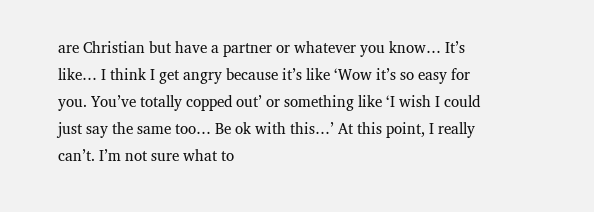are Christian but have a partner or whatever you know… It’s like… I think I get angry because it’s like ‘Wow it’s so easy for you. You’ve totally copped out’ or something like ‘I wish I could just say the same too… Be ok with this…’ At this point, I really can’t. I’m not sure what to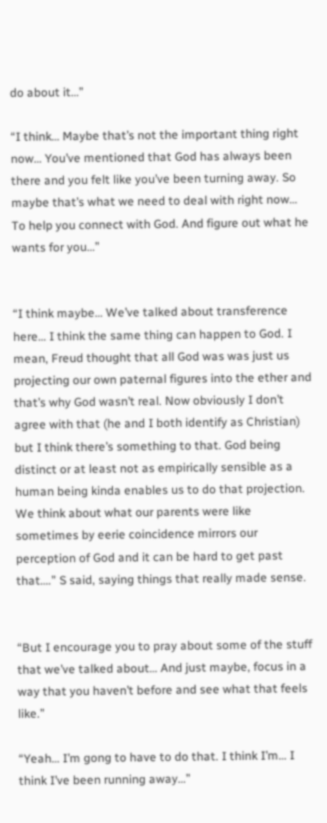do about it…”

“I think… Maybe that’s not the important thing right now… You’ve mentioned that God has always been there and you felt like you’ve been turning away. So maybe that’s what we need to deal with right now… To help you connect with God. And figure out what he wants for you…”


“I think maybe… We’ve talked about transference here… I think the same thing can happen to God. I mean, Freud thought that all God was was just us projecting our own paternal figures into the ether and that’s why God wasn’t real. Now obviously I don’t agree with that (he and I both identify as Christian) but I think there’s something to that. God being distinct or at least not as empirically sensible as a human being kinda enables us to do that projection. We think about what our parents were like sometimes by eerie coincidence mirrors our perception of God and it can be hard to get past that….” S said, saying things that really made sense.


“But I encourage you to pray about some of the stuff that we’ve talked about… And just maybe, focus in a way that you haven’t before and see what that feels like.”

“Yeah… I’m gong to have to do that. I think I’m… I think I’ve been running away…”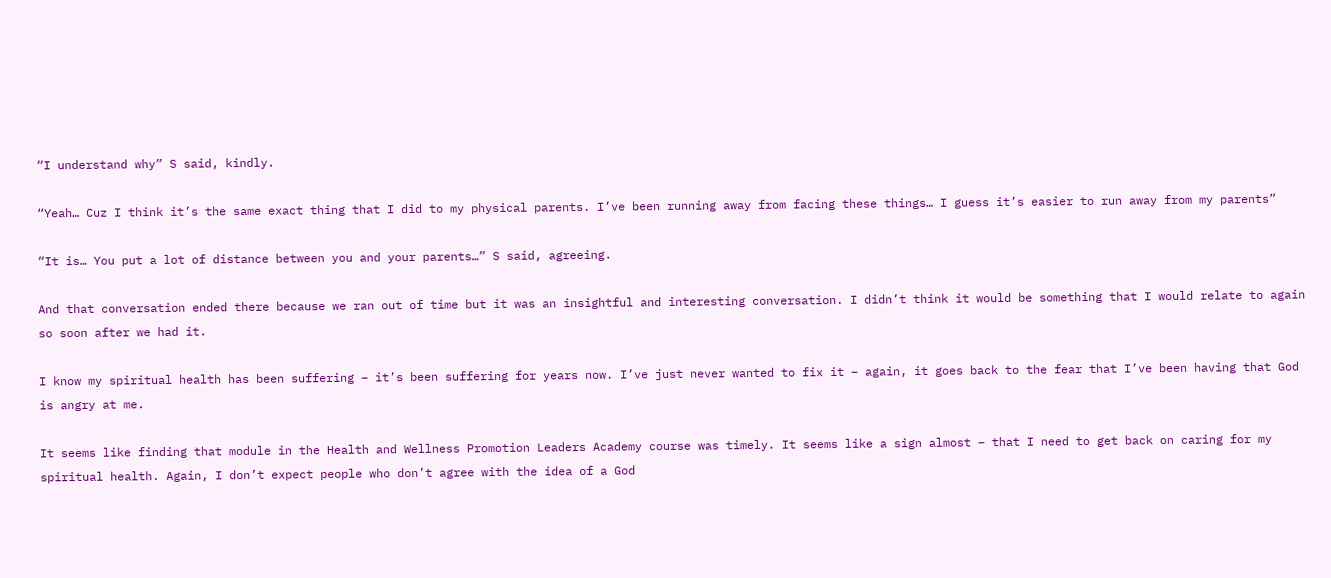“I understand why” S said, kindly.

“Yeah… Cuz I think it’s the same exact thing that I did to my physical parents. I’ve been running away from facing these things… I guess it’s easier to run away from my parents”

“It is… You put a lot of distance between you and your parents…” S said, agreeing.

And that conversation ended there because we ran out of time but it was an insightful and interesting conversation. I didn’t think it would be something that I would relate to again so soon after we had it.

I know my spiritual health has been suffering – it’s been suffering for years now. I’ve just never wanted to fix it – again, it goes back to the fear that I’ve been having that God is angry at me.

It seems like finding that module in the Health and Wellness Promotion Leaders Academy course was timely. It seems like a sign almost – that I need to get back on caring for my spiritual health. Again, I don’t expect people who don’t agree with the idea of a God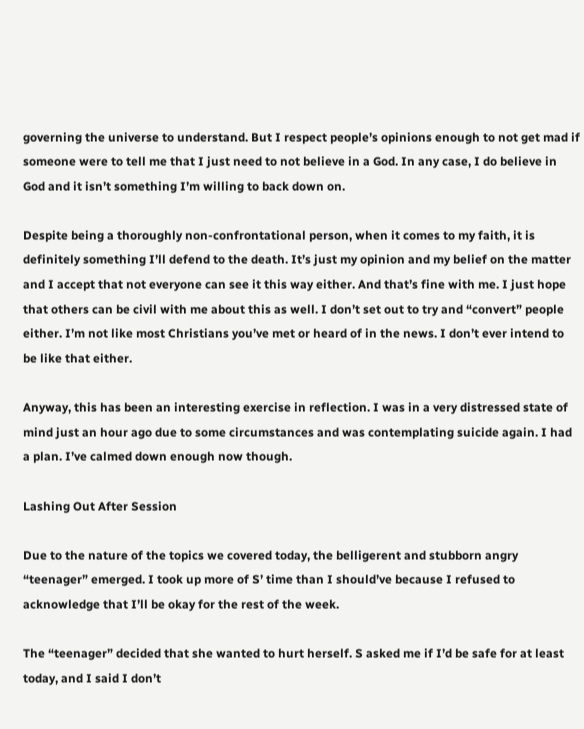governing the universe to understand. But I respect people’s opinions enough to not get mad if someone were to tell me that I just need to not believe in a God. In any case, I do believe in God and it isn’t something I’m willing to back down on.

Despite being a thoroughly non-confrontational person, when it comes to my faith, it is definitely something I’ll defend to the death. It’s just my opinion and my belief on the matter and I accept that not everyone can see it this way either. And that’s fine with me. I just hope that others can be civil with me about this as well. I don’t set out to try and “convert” people either. I’m not like most Christians you’ve met or heard of in the news. I don’t ever intend to be like that either.

Anyway, this has been an interesting exercise in reflection. I was in a very distressed state of mind just an hour ago due to some circumstances and was contemplating suicide again. I had a plan. I’ve calmed down enough now though.

Lashing Out After Session

Due to the nature of the topics we covered today, the belligerent and stubborn angry “teenager” emerged. I took up more of S’ time than I should’ve because I refused to  acknowledge that I’ll be okay for the rest of the week.

The “teenager” decided that she wanted to hurt herself. S asked me if I’d be safe for at least today, and I said I don’t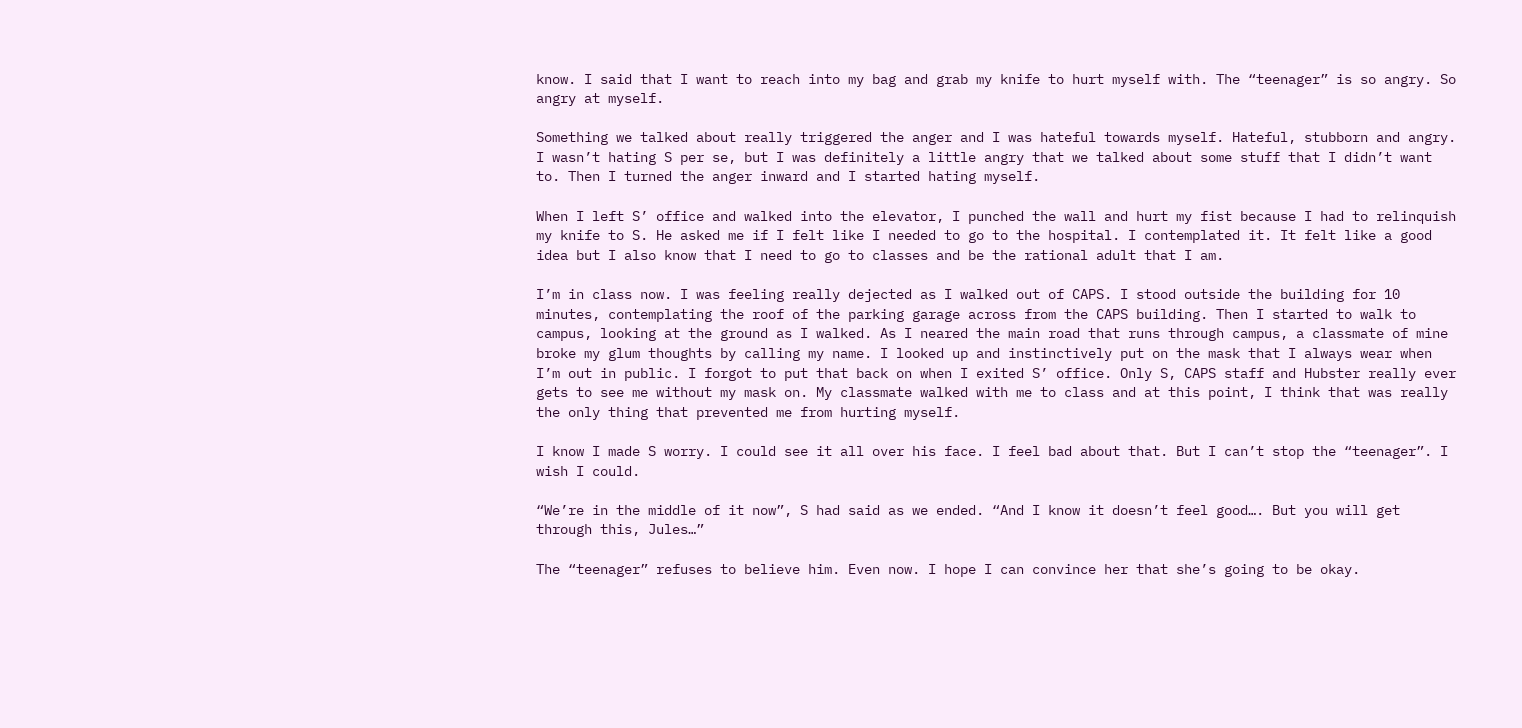know. I said that I want to reach into my bag and grab my knife to hurt myself with. The “teenager” is so angry. So angry at myself.

Something we talked about really triggered the anger and I was hateful towards myself. Hateful, stubborn and angry. I wasn’t hating S per se, but I was definitely a little angry that we talked about some stuff that I didn’t want to. Then I turned the anger inward and I started hating myself.

When I left S’ office and walked into the elevator, I punched the wall and hurt my fist because I had to relinquish my knife to S. He asked me if I felt like I needed to go to the hospital. I contemplated it. It felt like a good idea but I also know that I need to go to classes and be the rational adult that I am.

I’m in class now. I was feeling really dejected as I walked out of CAPS. I stood outside the building for 10 minutes, contemplating the roof of the parking garage across from the CAPS building. Then I started to walk to campus, looking at the ground as I walked. As I neared the main road that runs through campus, a classmate of mine broke my glum thoughts by calling my name. I looked up and instinctively put on the mask that I always wear when I’m out in public. I forgot to put that back on when I exited S’ office. Only S, CAPS staff and Hubster really ever gets to see me without my mask on. My classmate walked with me to class and at this point, I think that was really the only thing that prevented me from hurting myself.

I know I made S worry. I could see it all over his face. I feel bad about that. But I can’t stop the “teenager”. I wish I could.

“We’re in the middle of it now”, S had said as we ended. “And I know it doesn’t feel good…. But you will get through this, Jules…”

The “teenager” refuses to believe him. Even now. I hope I can convince her that she’s going to be okay.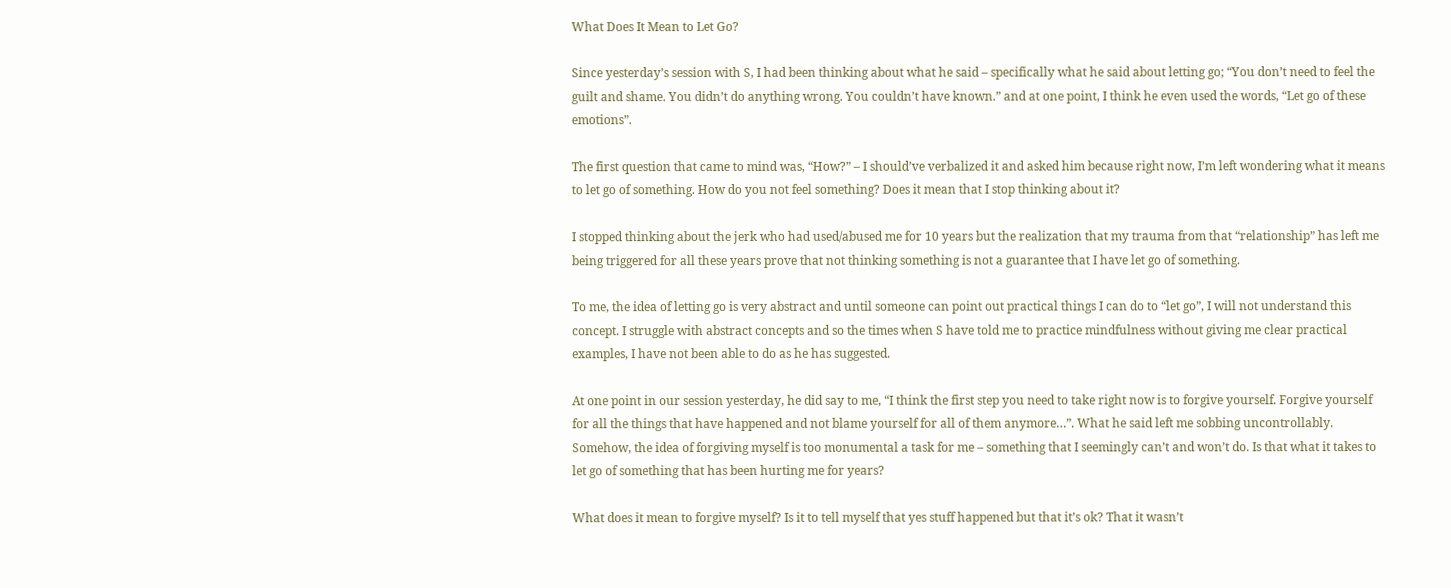What Does It Mean to Let Go?

Since yesterday’s session with S, I had been thinking about what he said – specifically what he said about letting go; “You don’t need to feel the guilt and shame. You didn’t do anything wrong. You couldn’t have known.” and at one point, I think he even used the words, “Let go of these emotions”.

The first question that came to mind was, “How?” – I should’ve verbalized it and asked him because right now, I’m left wondering what it means to let go of something. How do you not feel something? Does it mean that I stop thinking about it?

I stopped thinking about the jerk who had used/abused me for 10 years but the realization that my trauma from that “relationship” has left me being triggered for all these years prove that not thinking something is not a guarantee that I have let go of something.

To me, the idea of letting go is very abstract and until someone can point out practical things I can do to “let go”, I will not understand this concept. I struggle with abstract concepts and so the times when S have told me to practice mindfulness without giving me clear practical examples, I have not been able to do as he has suggested.

At one point in our session yesterday, he did say to me, “I think the first step you need to take right now is to forgive yourself. Forgive yourself for all the things that have happened and not blame yourself for all of them anymore…”. What he said left me sobbing uncontrollably. Somehow, the idea of forgiving myself is too monumental a task for me – something that I seemingly can’t and won’t do. Is that what it takes to let go of something that has been hurting me for years?

What does it mean to forgive myself? Is it to tell myself that yes stuff happened but that it’s ok? That it wasn’t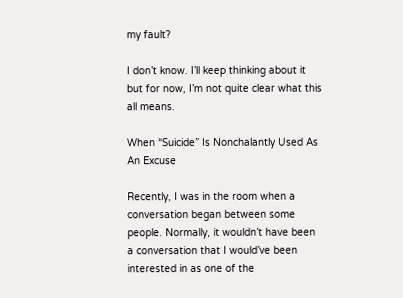my fault?

I don’t know. I’ll keep thinking about it but for now, I’m not quite clear what this all means.

When “Suicide” Is Nonchalantly Used As An Excuse

Recently, I was in the room when a conversation began between some people. Normally, it wouldn’t have been a conversation that I would’ve been interested in as one of the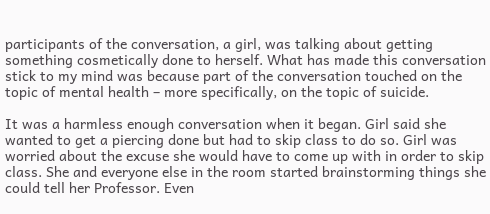participants of the conversation, a girl, was talking about getting something cosmetically done to herself. What has made this conversation stick to my mind was because part of the conversation touched on the topic of mental health – more specifically, on the topic of suicide.

It was a harmless enough conversation when it began. Girl said she wanted to get a piercing done but had to skip class to do so. Girl was worried about the excuse she would have to come up with in order to skip class. She and everyone else in the room started brainstorming things she could tell her Professor. Even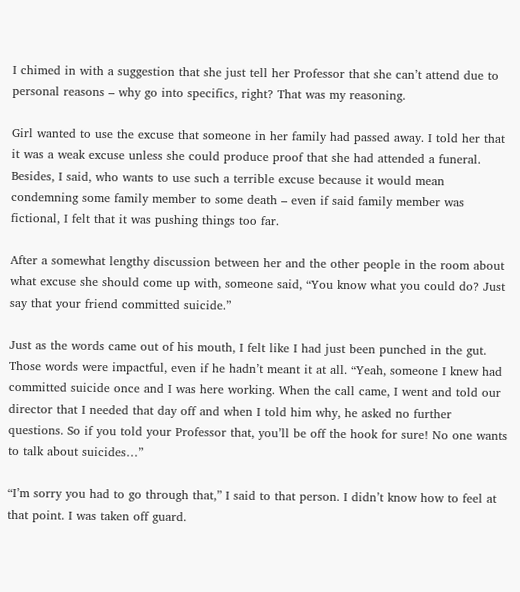I chimed in with a suggestion that she just tell her Professor that she can’t attend due to personal reasons – why go into specifics, right? That was my reasoning.

Girl wanted to use the excuse that someone in her family had passed away. I told her that it was a weak excuse unless she could produce proof that she had attended a funeral. Besides, I said, who wants to use such a terrible excuse because it would mean condemning some family member to some death – even if said family member was fictional, I felt that it was pushing things too far.

After a somewhat lengthy discussion between her and the other people in the room about what excuse she should come up with, someone said, “You know what you could do? Just say that your friend committed suicide.”

Just as the words came out of his mouth, I felt like I had just been punched in the gut. Those words were impactful, even if he hadn’t meant it at all. “Yeah, someone I knew had committed suicide once and I was here working. When the call came, I went and told our director that I needed that day off and when I told him why, he asked no further questions. So if you told your Professor that, you’ll be off the hook for sure! No one wants to talk about suicides…”

“I’m sorry you had to go through that,” I said to that person. I didn’t know how to feel at that point. I was taken off guard.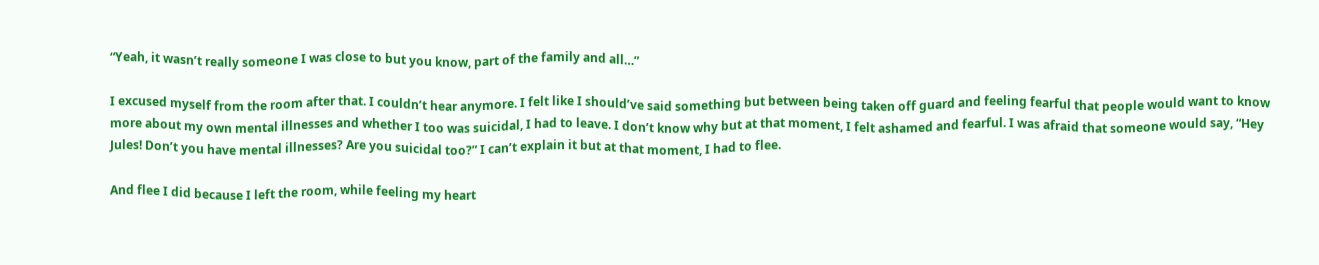“Yeah, it wasn’t really someone I was close to but you know, part of the family and all…”

I excused myself from the room after that. I couldn’t hear anymore. I felt like I should’ve said something but between being taken off guard and feeling fearful that people would want to know more about my own mental illnesses and whether I too was suicidal, I had to leave. I don’t know why but at that moment, I felt ashamed and fearful. I was afraid that someone would say, “Hey Jules! Don’t you have mental illnesses? Are you suicidal too?” I can’t explain it but at that moment, I had to flee.

And flee I did because I left the room, while feeling my heart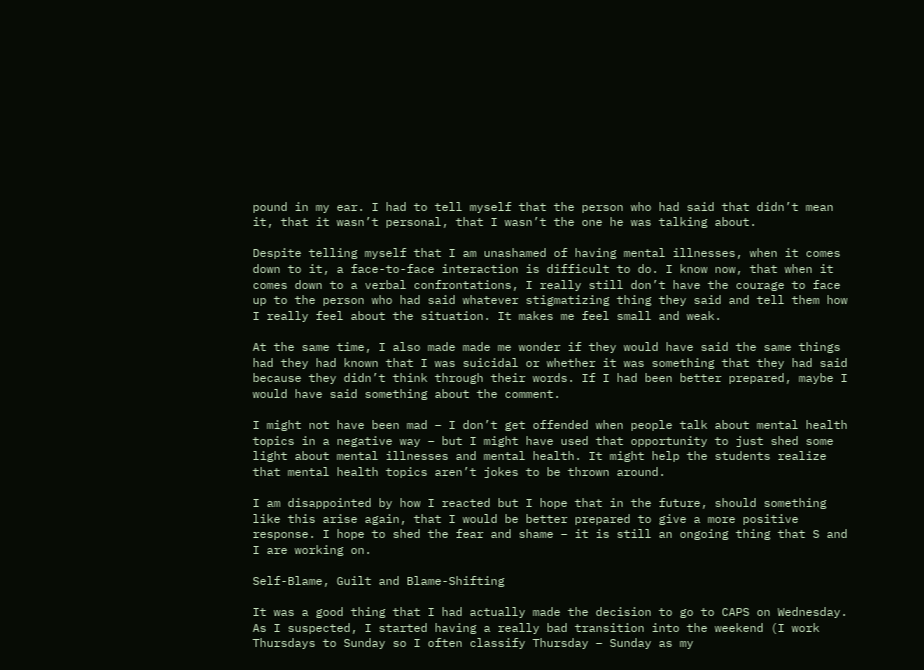pound in my ear. I had to tell myself that the person who had said that didn’t mean it, that it wasn’t personal, that I wasn’t the one he was talking about.

Despite telling myself that I am unashamed of having mental illnesses, when it comes down to it, a face-to-face interaction is difficult to do. I know now, that when it comes down to a verbal confrontations, I really still don’t have the courage to face up to the person who had said whatever stigmatizing thing they said and tell them how I really feel about the situation. It makes me feel small and weak.

At the same time, I also made made me wonder if they would have said the same things had they had known that I was suicidal or whether it was something that they had said because they didn’t think through their words. If I had been better prepared, maybe I would have said something about the comment.

I might not have been mad – I don’t get offended when people talk about mental health topics in a negative way – but I might have used that opportunity to just shed some light about mental illnesses and mental health. It might help the students realize that mental health topics aren’t jokes to be thrown around.

I am disappointed by how I reacted but I hope that in the future, should something like this arise again, that I would be better prepared to give a more positive response. I hope to shed the fear and shame – it is still an ongoing thing that S and I are working on.

Self-Blame, Guilt and Blame-Shifting

It was a good thing that I had actually made the decision to go to CAPS on Wednesday. As I suspected, I started having a really bad transition into the weekend (I work Thursdays to Sunday so I often classify Thursday – Sunday as my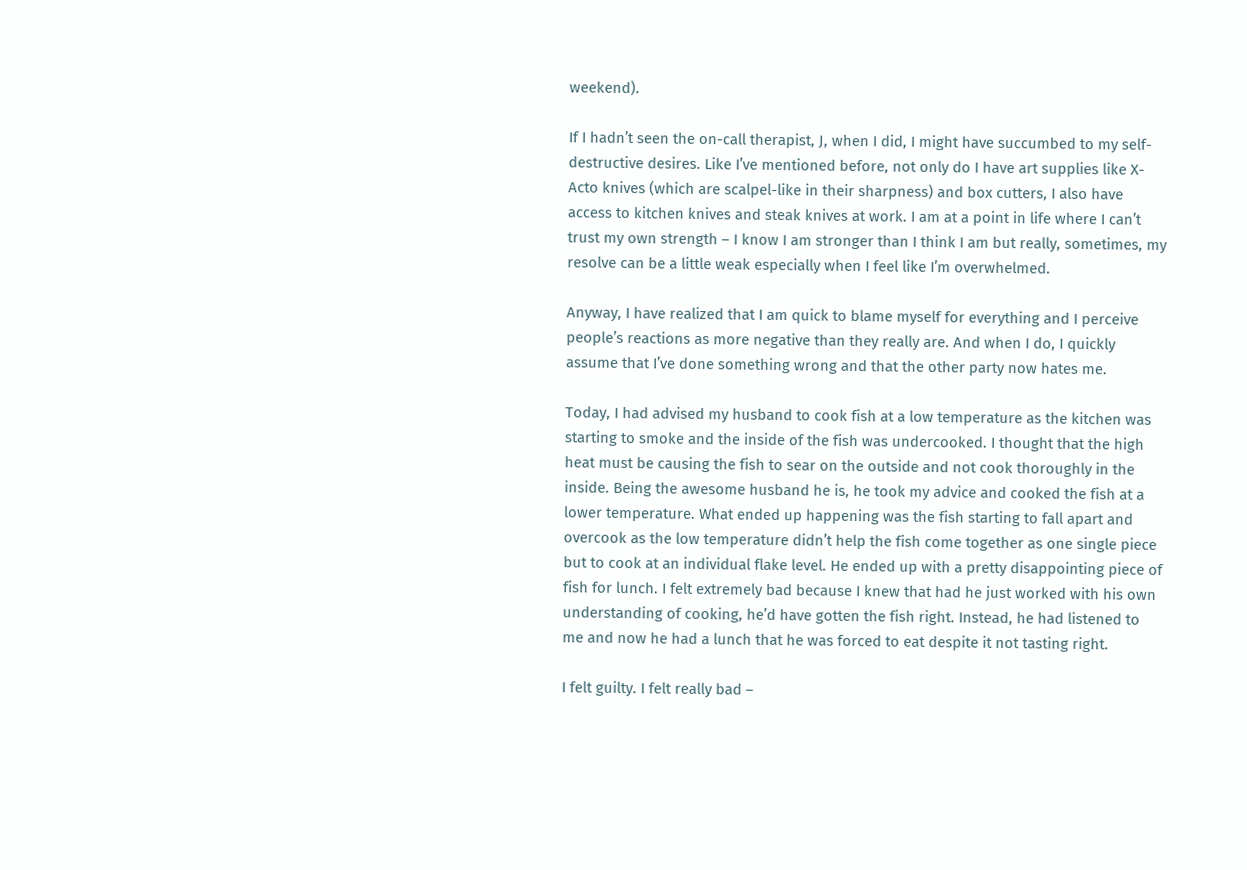weekend).

If I hadn’t seen the on-call therapist, J, when I did, I might have succumbed to my self-destructive desires. Like I’ve mentioned before, not only do I have art supplies like X-Acto knives (which are scalpel-like in their sharpness) and box cutters, I also have access to kitchen knives and steak knives at work. I am at a point in life where I can’t trust my own strength – I know I am stronger than I think I am but really, sometimes, my resolve can be a little weak especially when I feel like I’m overwhelmed.

Anyway, I have realized that I am quick to blame myself for everything and I perceive people’s reactions as more negative than they really are. And when I do, I quickly assume that I’ve done something wrong and that the other party now hates me.

Today, I had advised my husband to cook fish at a low temperature as the kitchen was starting to smoke and the inside of the fish was undercooked. I thought that the high heat must be causing the fish to sear on the outside and not cook thoroughly in the inside. Being the awesome husband he is, he took my advice and cooked the fish at a lower temperature. What ended up happening was the fish starting to fall apart and overcook as the low temperature didn’t help the fish come together as one single piece but to cook at an individual flake level. He ended up with a pretty disappointing piece of fish for lunch. I felt extremely bad because I knew that had he just worked with his own understanding of cooking, he’d have gotten the fish right. Instead, he had listened to me and now he had a lunch that he was forced to eat despite it not tasting right.

I felt guilty. I felt really bad –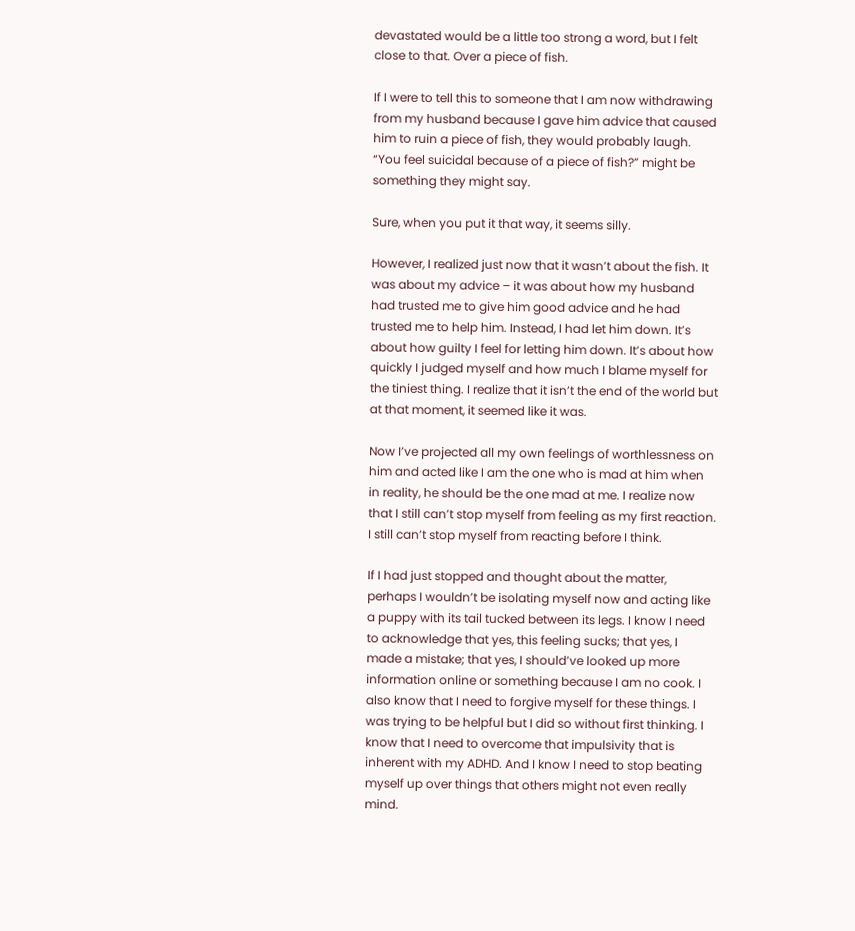devastated would be a little too strong a word, but I felt close to that. Over a piece of fish.

If I were to tell this to someone that I am now withdrawing from my husband because I gave him advice that caused him to ruin a piece of fish, they would probably laugh. “You feel suicidal because of a piece of fish?” might be something they might say.

Sure, when you put it that way, it seems silly.

However, I realized just now that it wasn’t about the fish. It was about my advice – it was about how my husband had trusted me to give him good advice and he had trusted me to help him. Instead, I had let him down. It’s about how guilty I feel for letting him down. It’s about how quickly I judged myself and how much I blame myself for the tiniest thing. I realize that it isn’t the end of the world but at that moment, it seemed like it was.

Now I’ve projected all my own feelings of worthlessness on him and acted like I am the one who is mad at him when in reality, he should be the one mad at me. I realize now that I still can’t stop myself from feeling as my first reaction. I still can’t stop myself from reacting before I think.

If I had just stopped and thought about the matter, perhaps I wouldn’t be isolating myself now and acting like a puppy with its tail tucked between its legs. I know I need to acknowledge that yes, this feeling sucks; that yes, I made a mistake; that yes, I should’ve looked up more information online or something because I am no cook. I also know that I need to forgive myself for these things. I was trying to be helpful but I did so without first thinking. I know that I need to overcome that impulsivity that is inherent with my ADHD. And I know I need to stop beating myself up over things that others might not even really mind.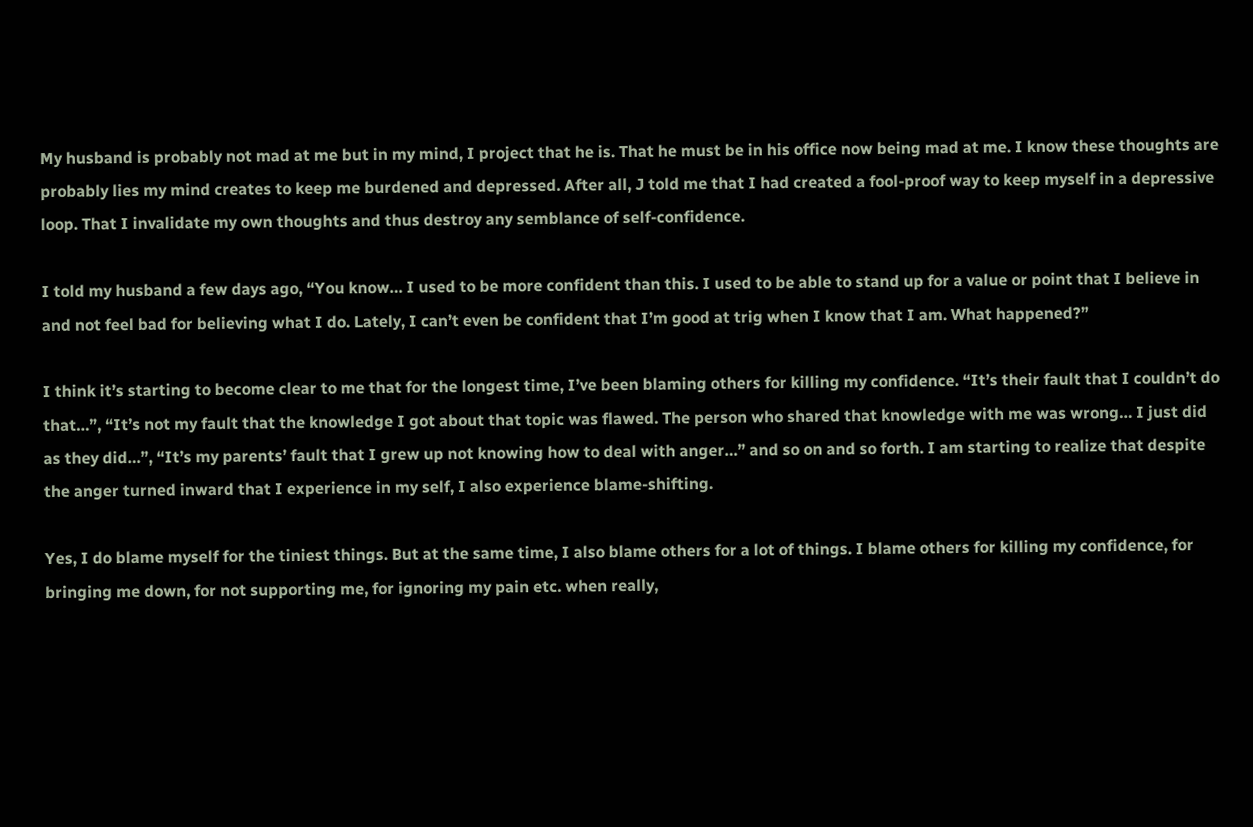My husband is probably not mad at me but in my mind, I project that he is. That he must be in his office now being mad at me. I know these thoughts are probably lies my mind creates to keep me burdened and depressed. After all, J told me that I had created a fool-proof way to keep myself in a depressive loop. That I invalidate my own thoughts and thus destroy any semblance of self-confidence.

I told my husband a few days ago, “You know… I used to be more confident than this. I used to be able to stand up for a value or point that I believe in and not feel bad for believing what I do. Lately, I can’t even be confident that I’m good at trig when I know that I am. What happened?”

I think it’s starting to become clear to me that for the longest time, I’ve been blaming others for killing my confidence. “It’s their fault that I couldn’t do that…”, “It’s not my fault that the knowledge I got about that topic was flawed. The person who shared that knowledge with me was wrong… I just did as they did…”, “It’s my parents’ fault that I grew up not knowing how to deal with anger…” and so on and so forth. I am starting to realize that despite the anger turned inward that I experience in my self, I also experience blame-shifting.

Yes, I do blame myself for the tiniest things. But at the same time, I also blame others for a lot of things. I blame others for killing my confidence, for bringing me down, for not supporting me, for ignoring my pain etc. when really,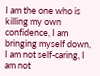I am the one who is killing my own confidence, I am bringing myself down, I am not self-caring, I am not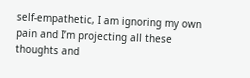self-empathetic, I am ignoring my own pain and I’m projecting all these thoughts and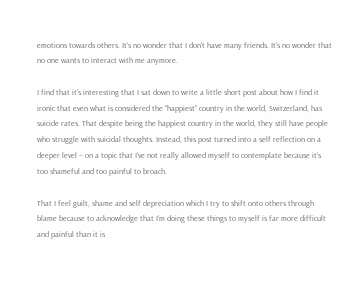emotions towards others. It’s no wonder that I don’t have many friends. It’s no wonder that no one wants to interact with me anymore.

I find that it’s interesting that I sat down to write a little short post about how I find it ironic that even what is considered the “happiest” country in the world, Switzerland, has suicide rates. That despite being the happiest country in the world, they still have people who struggle with suicidal thoughts. Instead, this post turned into a self reflection on a deeper level – on a topic that I’ve not really allowed myself to contemplate because it’s too shameful and too painful to broach.

That I feel guilt, shame and self depreciation which I try to shift onto others through blame because to acknowledge that I’m doing these things to myself is far more difficult and painful than it is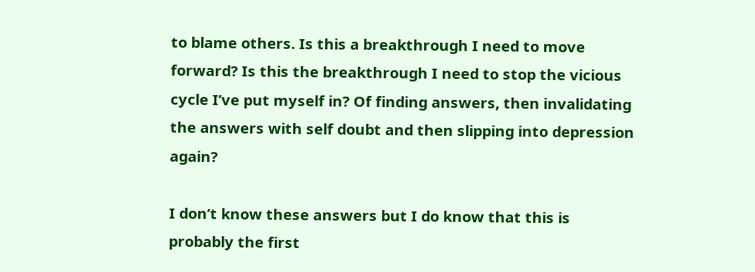to blame others. Is this a breakthrough I need to move forward? Is this the breakthrough I need to stop the vicious cycle I’ve put myself in? Of finding answers, then invalidating the answers with self doubt and then slipping into depression again?

I don’t know these answers but I do know that this is probably the first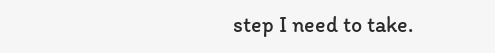step I need to take.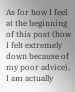As for how I feel at the beginning of this post (how I felt extremely down because of my poor advice), I am actually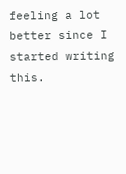feeling a lot better since I started writing this.